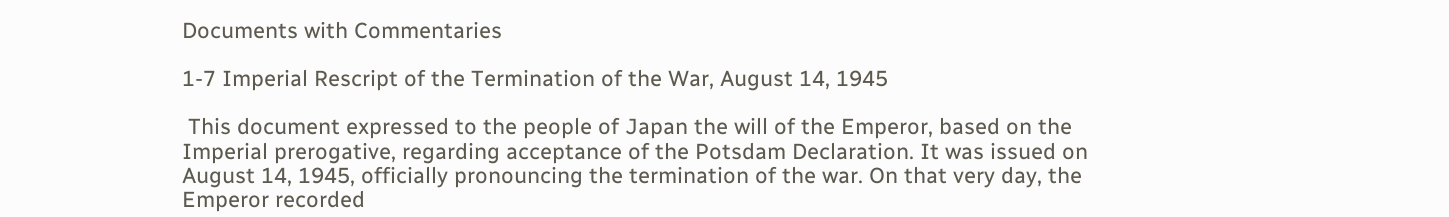Documents with Commentaries

1-7 Imperial Rescript of the Termination of the War, August 14, 1945

 This document expressed to the people of Japan the will of the Emperor, based on the Imperial prerogative, regarding acceptance of the Potsdam Declaration. It was issued on August 14, 1945, officially pronouncing the termination of the war. On that very day, the Emperor recorded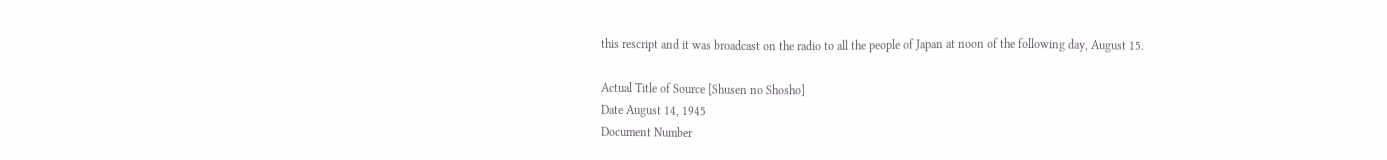this rescript and it was broadcast on the radio to all the people of Japan at noon of the following day, August 15.

Actual Title of Source [Shusen no Shosho]
Date August 14, 1945
Document Number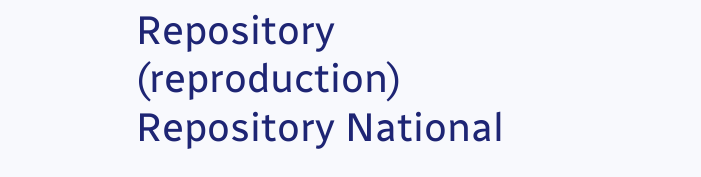Repository (reproduction)
Repository National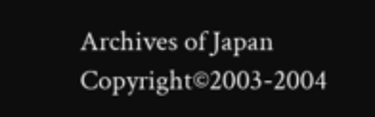Archives of Japan
Copyright©2003-2004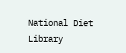National Diet Library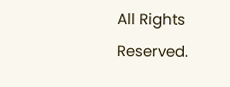All Rights Reserved.